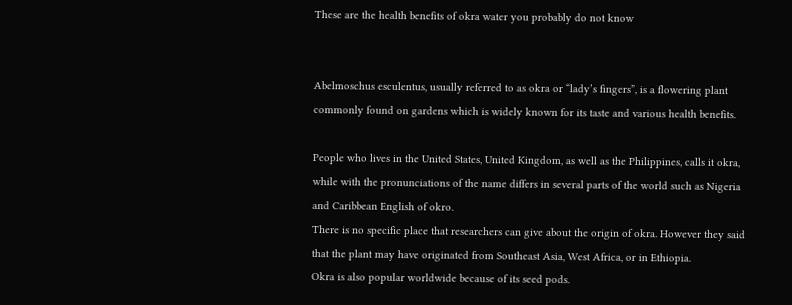These are the health benefits of okra water you probably do not know


Abelmoschus esculentus, usually referred to as okra or “lady’s fingers”, is a flowering plant commonly found on gardens which is widely known for its taste and various health benefits.

People who lives in the United States, United Kingdom, as well as the Philippines, calls it okra, while with the pronunciations of the name differs in several parts of the world such as Nigeria and Caribbean English of okro.
There is no specific place that researchers can give about the origin of okra. However they said that the plant may have originated from Southeast Asia, West Africa, or in Ethiopia.
Okra is also popular worldwide because of its seed pods.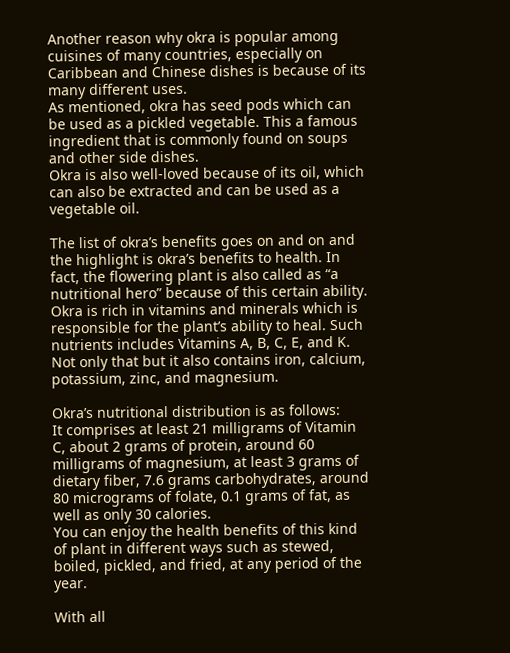Another reason why okra is popular among cuisines of many countries, especially on Caribbean and Chinese dishes is because of its many different uses.
As mentioned, okra has seed pods which can be used as a pickled vegetable. This a famous ingredient that is commonly found on soups and other side dishes.
Okra is also well-loved because of its oil, which can also be extracted and can be used as a vegetable oil.

The list of okra’s benefits goes on and on and the highlight is okra’s benefits to health. In fact, the flowering plant is also called as “a nutritional hero” because of this certain ability.
Okra is rich in vitamins and minerals which is responsible for the plant’s ability to heal. Such nutrients includes Vitamins A, B, C, E, and K.
Not only that but it also contains iron, calcium, potassium, zinc, and magnesium.

Okra’s nutritional distribution is as follows:
It comprises at least 21 milligrams of Vitamin C, about 2 grams of protein, around 60 milligrams of magnesium, at least 3 grams of dietary fiber, 7.6 grams carbohydrates, around 80 micrograms of folate, 0.1 grams of fat, as well as only 30 calories.
You can enjoy the health benefits of this kind of plant in different ways such as stewed, boiled, pickled, and fried, at any period of the year.

With all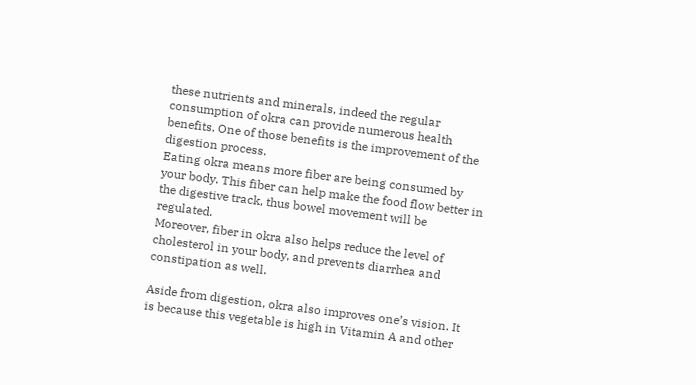these nutrients and minerals, indeed the regular consumption of okra can provide numerous health benefits. One of those benefits is the improvement of the digestion process.
Eating okra means more fiber are being consumed by your body. This fiber can help make the food flow better in the digestive track, thus bowel movement will be regulated.
Moreover, fiber in okra also helps reduce the level of cholesterol in your body, and prevents diarrhea and constipation as well.

Aside from digestion, okra also improves one’s vision. It is because this vegetable is high in Vitamin A and other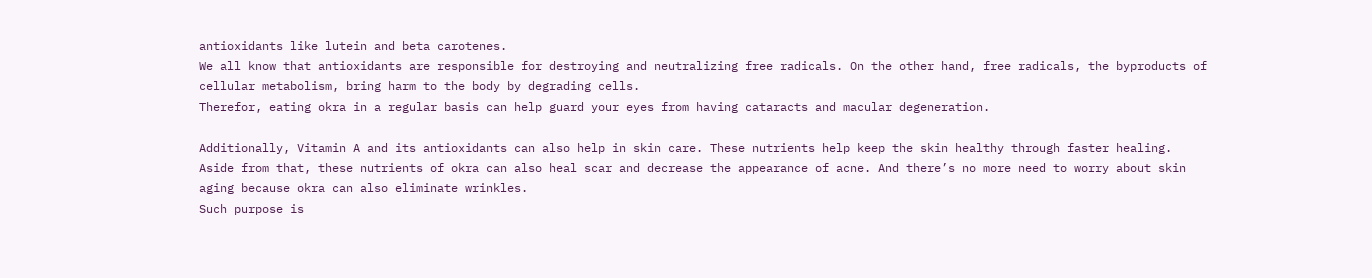antioxidants like lutein and beta carotenes.
We all know that antioxidants are responsible for destroying and neutralizing free radicals. On the other hand, free radicals, the byproducts of cellular metabolism, bring harm to the body by degrading cells.
Therefor, eating okra in a regular basis can help guard your eyes from having cataracts and macular degeneration.

Additionally, Vitamin A and its antioxidants can also help in skin care. These nutrients help keep the skin healthy through faster healing.
Aside from that, these nutrients of okra can also heal scar and decrease the appearance of acne. And there’s no more need to worry about skin aging because okra can also eliminate wrinkles.
Such purpose is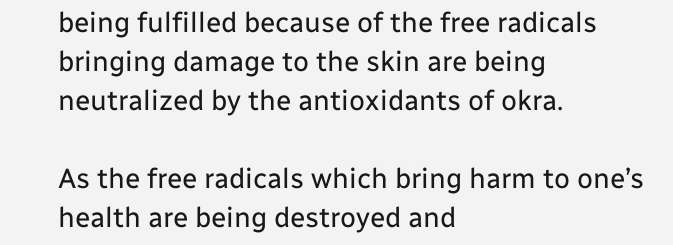being fulfilled because of the free radicals bringing damage to the skin are being neutralized by the antioxidants of okra.

As the free radicals which bring harm to one’s health are being destroyed and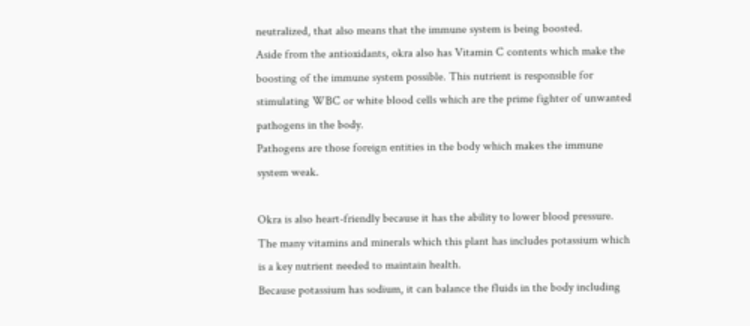neutralized, that also means that the immune system is being boosted.
Aside from the antioxidants, okra also has Vitamin C contents which make the boosting of the immune system possible. This nutrient is responsible for stimulating WBC or white blood cells which are the prime fighter of unwanted pathogens in the body.
Pathogens are those foreign entities in the body which makes the immune system weak.

Okra is also heart-friendly because it has the ability to lower blood pressure. The many vitamins and minerals which this plant has includes potassium which is a key nutrient needed to maintain health.
Because potassium has sodium, it can balance the fluids in the body including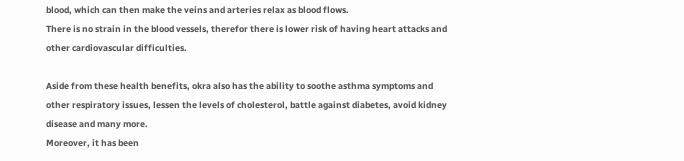blood, which can then make the veins and arteries relax as blood flows.
There is no strain in the blood vessels, therefor there is lower risk of having heart attacks and other cardiovascular difficulties.

Aside from these health benefits, okra also has the ability to soothe asthma symptoms and other respiratory issues, lessen the levels of cholesterol, battle against diabetes, avoid kidney disease and many more.
Moreover, it has been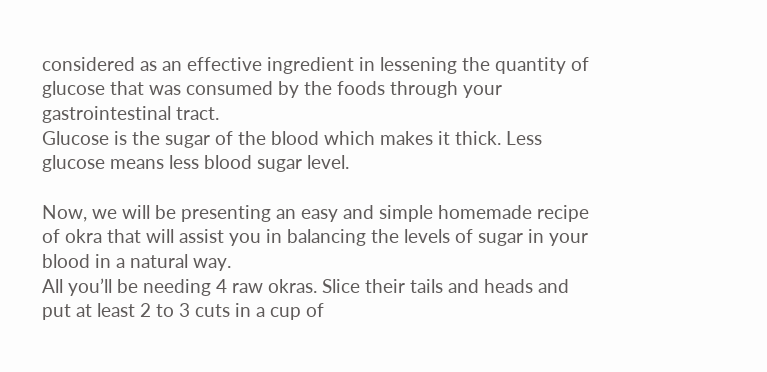considered as an effective ingredient in lessening the quantity of glucose that was consumed by the foods through your gastrointestinal tract.
Glucose is the sugar of the blood which makes it thick. Less glucose means less blood sugar level.

Now, we will be presenting an easy and simple homemade recipe of okra that will assist you in balancing the levels of sugar in your blood in a natural way.
All you’ll be needing 4 raw okras. Slice their tails and heads and put at least 2 to 3 cuts in a cup of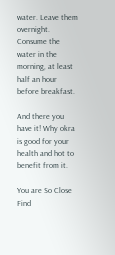water. Leave them overnight.
Consume the water in the morning, at least half an hour before breakfast.

And there you have it! Why okra is good for your health and hot to benefit from it.

You are So Close Find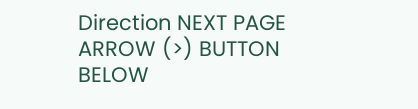Direction NEXT PAGE ARROW (>) BUTTON BELOW